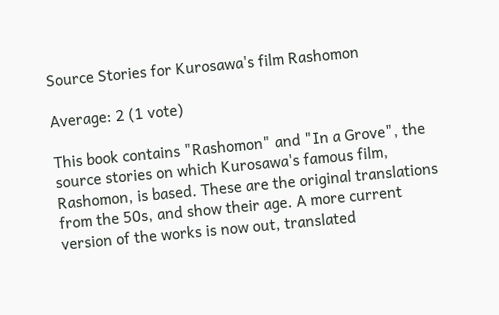Source Stories for Kurosawa's film Rashomon

Average: 2 (1 vote)

This book contains "Rashomon" and "In a Grove", the source stories on which Kurosawa's famous film, Rashomon, is based. These are the original translations from the 50s, and show their age. A more current version of the works is now out, translated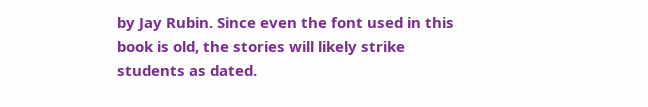by Jay Rubin. Since even the font used in this book is old, the stories will likely strike students as dated.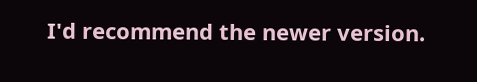I'd recommend the newer version.